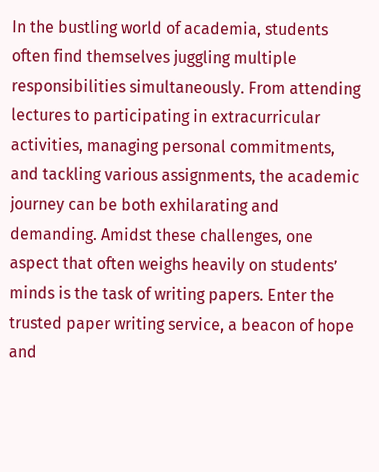In the bustling world of academia, students often find themselves juggling multiple responsibilities simultaneously. From attending lectures to participating in extracurricular activities, managing personal commitments, and tackling various assignments, the academic journey can be both exhilarating and demanding. Amidst these challenges, one aspect that often weighs heavily on students’ minds is the task of writing papers. Enter the trusted paper writing service, a beacon of hope and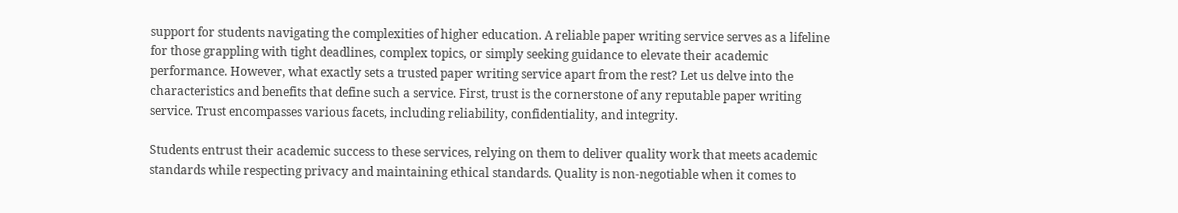support for students navigating the complexities of higher education. A reliable paper writing service serves as a lifeline for those grappling with tight deadlines, complex topics, or simply seeking guidance to elevate their academic performance. However, what exactly sets a trusted paper writing service apart from the rest? Let us delve into the characteristics and benefits that define such a service. First, trust is the cornerstone of any reputable paper writing service. Trust encompasses various facets, including reliability, confidentiality, and integrity.

Students entrust their academic success to these services, relying on them to deliver quality work that meets academic standards while respecting privacy and maintaining ethical standards. Quality is non-negotiable when it comes to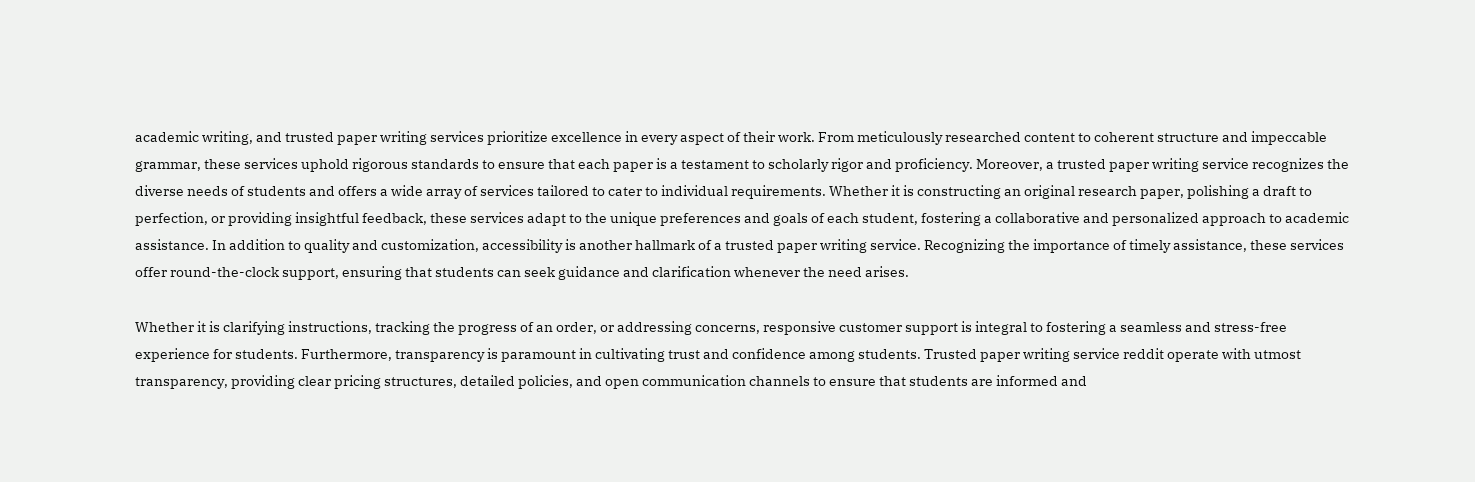academic writing, and trusted paper writing services prioritize excellence in every aspect of their work. From meticulously researched content to coherent structure and impeccable grammar, these services uphold rigorous standards to ensure that each paper is a testament to scholarly rigor and proficiency. Moreover, a trusted paper writing service recognizes the diverse needs of students and offers a wide array of services tailored to cater to individual requirements. Whether it is constructing an original research paper, polishing a draft to perfection, or providing insightful feedback, these services adapt to the unique preferences and goals of each student, fostering a collaborative and personalized approach to academic assistance. In addition to quality and customization, accessibility is another hallmark of a trusted paper writing service. Recognizing the importance of timely assistance, these services offer round-the-clock support, ensuring that students can seek guidance and clarification whenever the need arises.

Whether it is clarifying instructions, tracking the progress of an order, or addressing concerns, responsive customer support is integral to fostering a seamless and stress-free experience for students. Furthermore, transparency is paramount in cultivating trust and confidence among students. Trusted paper writing service reddit operate with utmost transparency, providing clear pricing structures, detailed policies, and open communication channels to ensure that students are informed and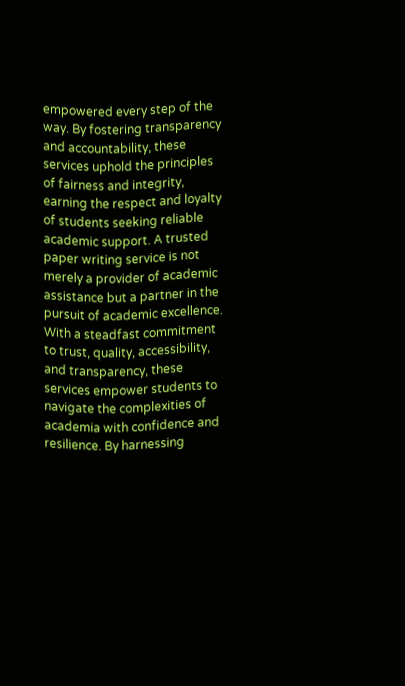empowered every step of the way. By fostering transparency and accountability, these services uphold the principles of fairness and integrity, earning the respect and loyalty of students seeking reliable academic support. A trusted paper writing service is not merely a provider of academic assistance but a partner in the pursuit of academic excellence. With a steadfast commitment to trust, quality, accessibility, and transparency, these services empower students to navigate the complexities of academia with confidence and resilience. By harnessing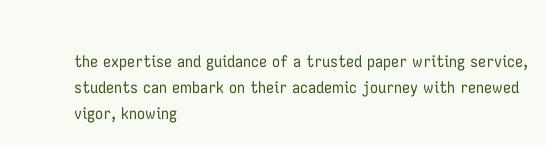the expertise and guidance of a trusted paper writing service, students can embark on their academic journey with renewed vigor, knowing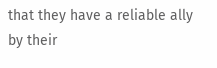that they have a reliable ally by their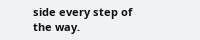side every step of the way.